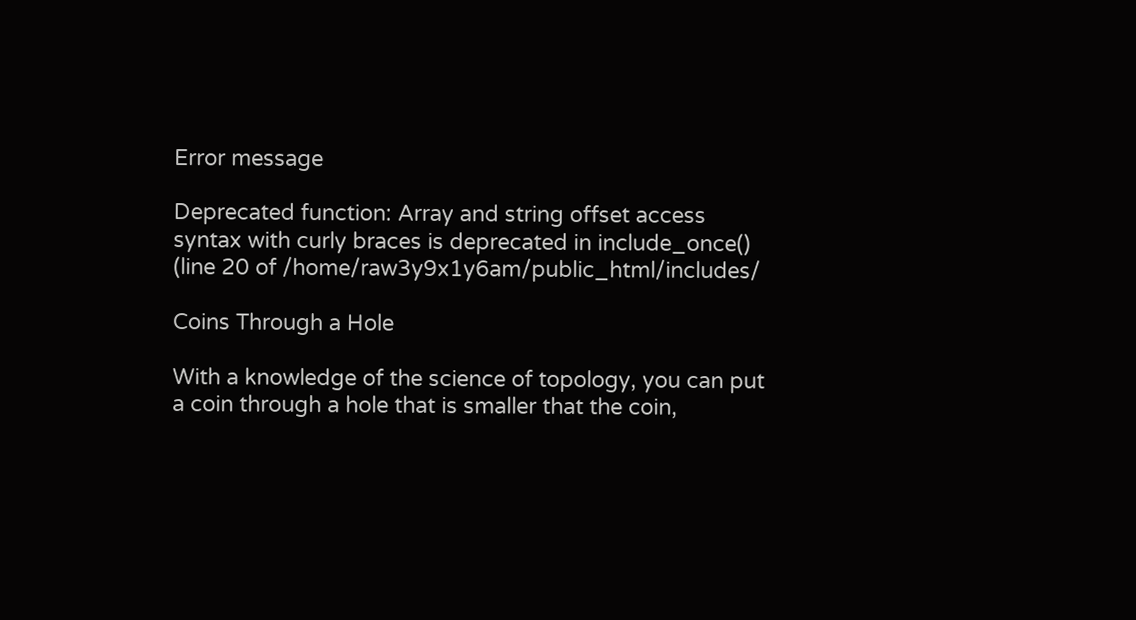Error message

Deprecated function: Array and string offset access syntax with curly braces is deprecated in include_once() (line 20 of /home/raw3y9x1y6am/public_html/includes/

Coins Through a Hole

With a knowledge of the science of topology, you can put a coin through a hole that is smaller that the coin,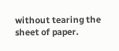without tearing the sheet of paper.